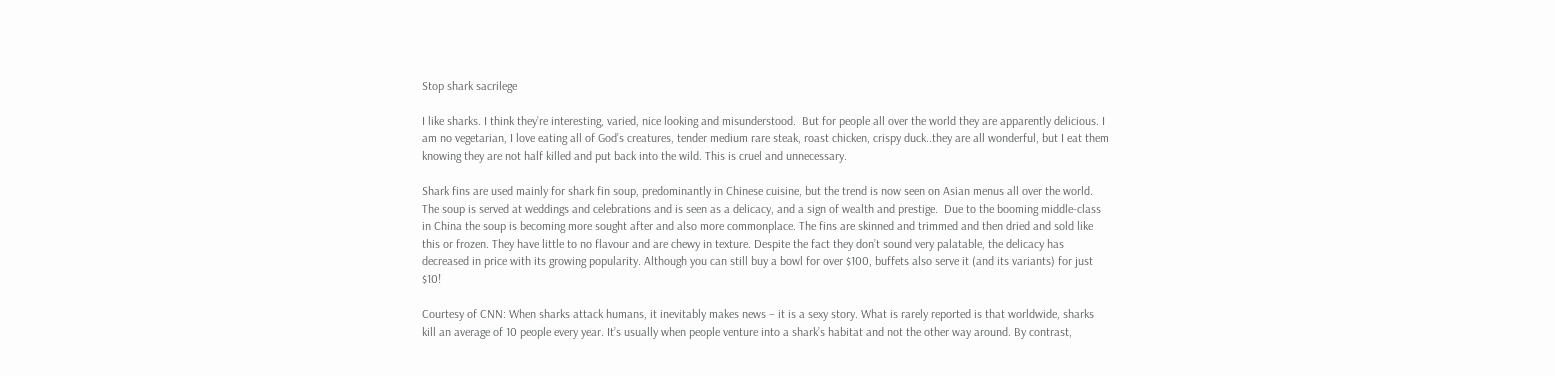Stop shark sacrilege

I like sharks. I think they’re interesting, varied, nice looking and misunderstood.  But for people all over the world they are apparently delicious. I am no vegetarian, I love eating all of God’s creatures, tender medium rare steak, roast chicken, crispy duck..they are all wonderful, but I eat them knowing they are not half killed and put back into the wild. This is cruel and unnecessary.

Shark fins are used mainly for shark fin soup, predominantly in Chinese cuisine, but the trend is now seen on Asian menus all over the world. The soup is served at weddings and celebrations and is seen as a delicacy, and a sign of wealth and prestige.  Due to the booming middle-class in China the soup is becoming more sought after and also more commonplace. The fins are skinned and trimmed and then dried and sold like this or frozen. They have little to no flavour and are chewy in texture. Despite the fact they don’t sound very palatable, the delicacy has decreased in price with its growing popularity. Although you can still buy a bowl for over $100, buffets also serve it (and its variants) for just $10!

Courtesy of CNN: When sharks attack humans, it inevitably makes news – it is a sexy story. What is rarely reported is that worldwide, sharks kill an average of 10 people every year. It’s usually when people venture into a shark’s habitat and not the other way around. By contrast,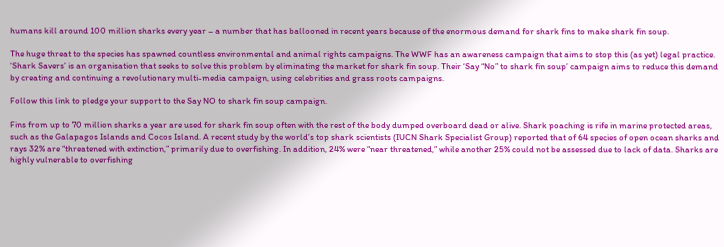humans kill around 100 million sharks every year – a number that has ballooned in recent years because of the enormous demand for shark fins to make shark fin soup.

The huge threat to the species has spawned countless environmental and animal rights campaigns. The WWF has an awareness campaign that aims to stop this (as yet) legal practice. ‘Shark Savers’ is an organisation that seeks to solve this problem by eliminating the market for shark fin soup. Their ‘Say “No” to shark fin soup’ campaign aims to reduce this demand by creating and continuing a revolutionary multi-media campaign, using celebrities and grass roots campaigns.

Follow this link to pledge your support to the Say NO to shark fin soup campaign.

Fins from up to 70 million sharks a year are used for shark fin soup often with the rest of the body dumped overboard dead or alive. Shark poaching is rife in marine protected areas, such as the Galapagos Islands and Cocos Island. A recent study by the world’s top shark scientists (IUCN Shark Specialist Group) reported that of 64 species of open ocean sharks and rays 32% are “threatened with extinction,” primarily due to overfishing. In addition, 24% were “near threatened,” while another 25% could not be assessed due to lack of data. Sharks are highly vulnerable to overfishing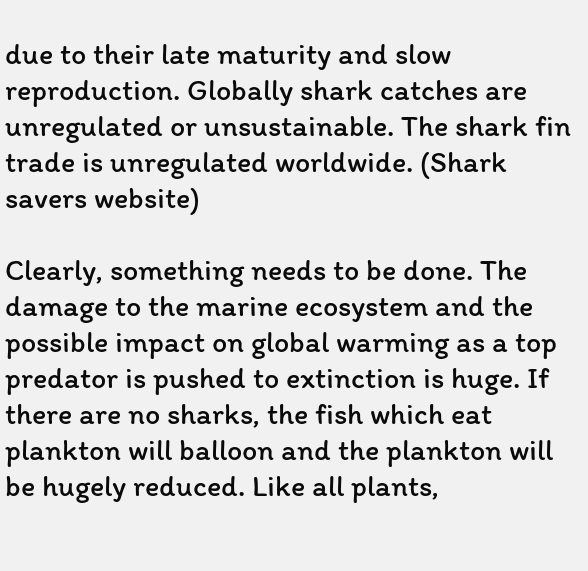due to their late maturity and slow reproduction. Globally shark catches are unregulated or unsustainable. The shark fin trade is unregulated worldwide. (Shark savers website)

Clearly, something needs to be done. The damage to the marine ecosystem and the possible impact on global warming as a top predator is pushed to extinction is huge. If there are no sharks, the fish which eat plankton will balloon and the plankton will be hugely reduced. Like all plants,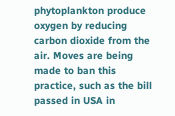phytoplankton produce oxygen by reducing carbon dioxide from the air. Moves are being made to ban this practice, such as the bill passed in USA in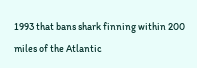1993 that bans shark finning within 200 miles of the Atlantic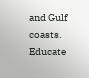and Gulf coasts. Educate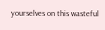yourselves on this wasteful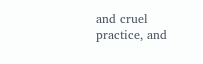and cruel practice, and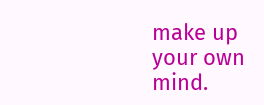make up your own mind.